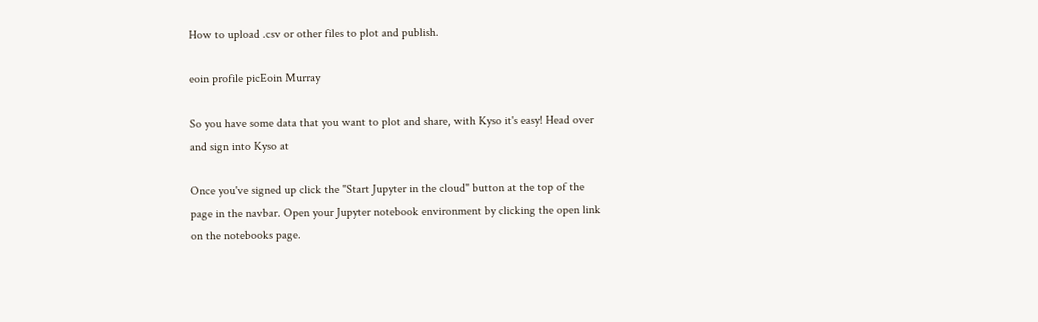How to upload .csv or other files to plot and publish.

eoin profile picEoin Murray

So you have some data that you want to plot and share, with Kyso it's easy! Head over and sign into Kyso at

Once you've signed up click the "Start Jupyter in the cloud" button at the top of the page in the navbar. Open your Jupyter notebook environment by clicking the open link on the notebooks page.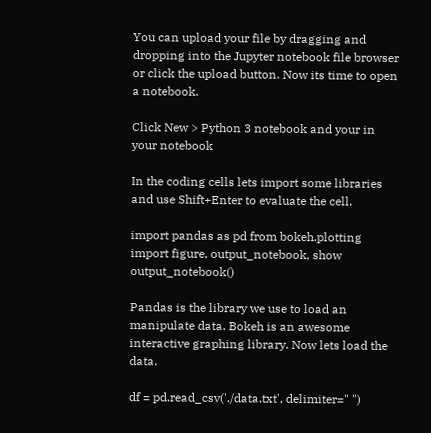You can upload your file by dragging and dropping into the Jupyter notebook file browser or click the upload button. Now its time to open a notebook.

Click New > Python 3 notebook and your in your notebook

In the coding cells lets import some libraries and use Shift+Enter to evaluate the cell.

import pandas as pd from bokeh.plotting import figure, output_notebook, show output_notebook()

Pandas is the library we use to load an manipulate data. Bokeh is an awesome interactive graphing library. Now lets load the data.

df = pd.read_csv('./data.txt', delimiter=" ")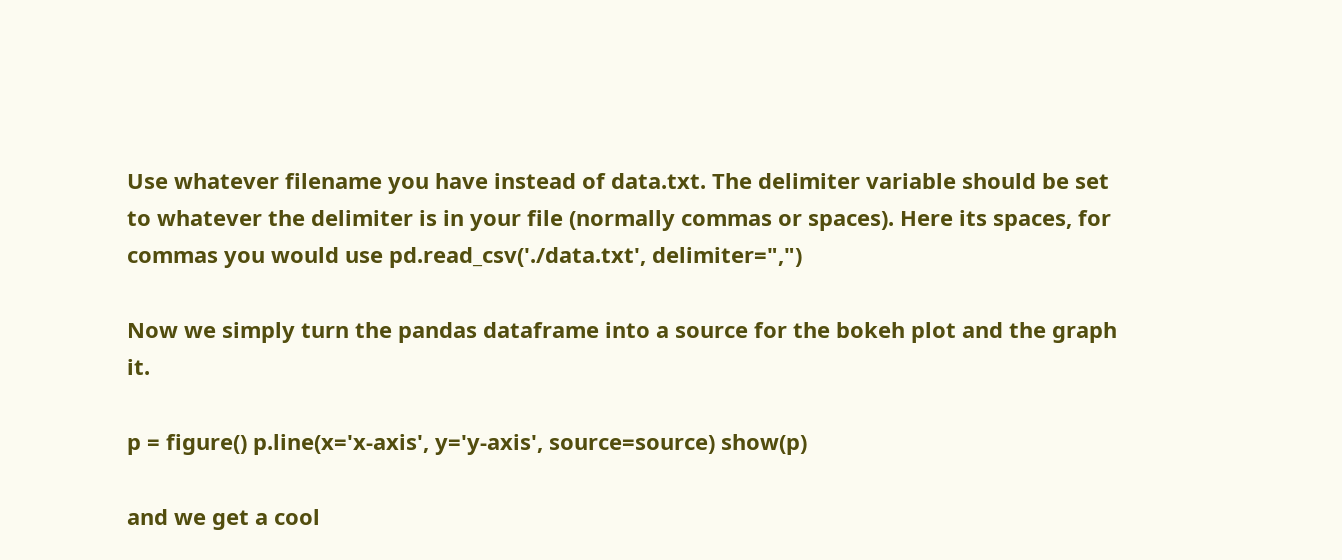Use whatever filename you have instead of data.txt. The delimiter variable should be set to whatever the delimiter is in your file (normally commas or spaces). Here its spaces, for commas you would use pd.read_csv('./data.txt', delimiter=",")

Now we simply turn the pandas dataframe into a source for the bokeh plot and the graph it.

p = figure() p.line(x='x-axis', y='y-axis', source=source) show(p)

and we get a cool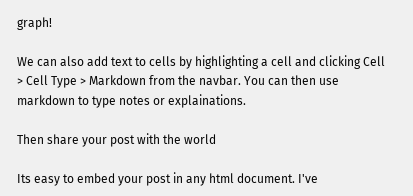graph!

We can also add text to cells by highlighting a cell and clicking Cell > Cell Type > Markdown from the navbar. You can then use markdown to type notes or explainations.

Then share your post with the world

Its easy to embed your post in any html document. I've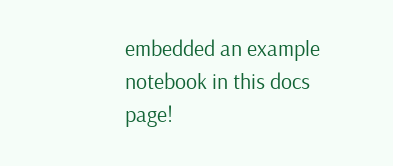embedded an example notebook in this docs page!